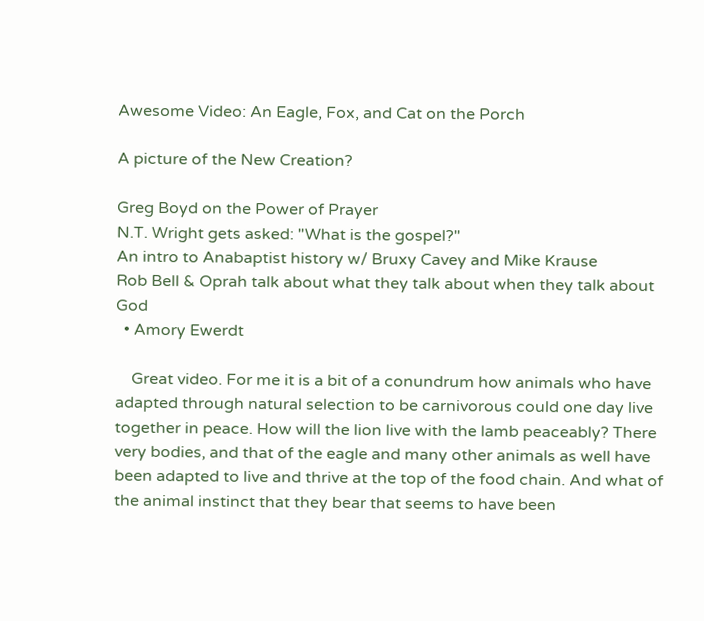Awesome Video: An Eagle, Fox, and Cat on the Porch

A picture of the New Creation?

Greg Boyd on the Power of Prayer
N.T. Wright gets asked: "What is the gospel?"
An intro to Anabaptist history w/ Bruxy Cavey and Mike Krause
Rob Bell & Oprah talk about what they talk about when they talk about God
  • Amory Ewerdt

    Great video. For me it is a bit of a conundrum how animals who have adapted through natural selection to be carnivorous could one day live together in peace. How will the lion live with the lamb peaceably? There very bodies, and that of the eagle and many other animals as well have been adapted to live and thrive at the top of the food chain. And what of the animal instinct that they bear that seems to have been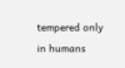tempered only in humans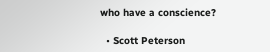who have a conscience?

  • Scott Peterson